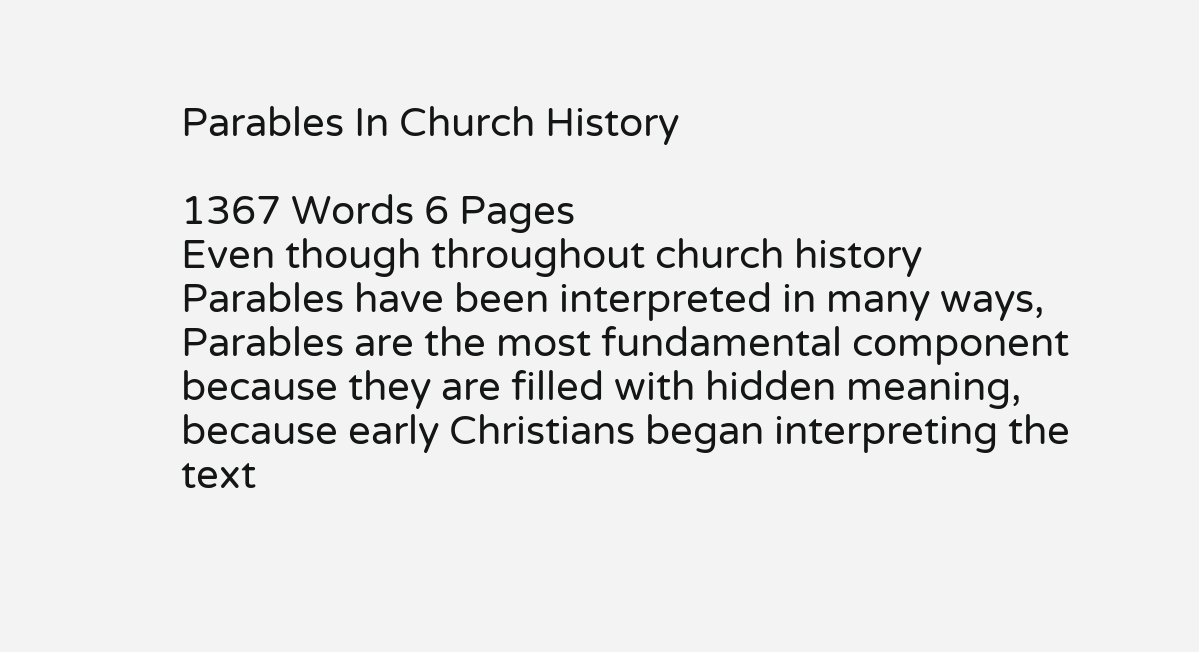Parables In Church History

1367 Words 6 Pages
Even though throughout church history Parables have been interpreted in many ways, Parables are the most fundamental component because they are filled with hidden meaning, because early Christians began interpreting the text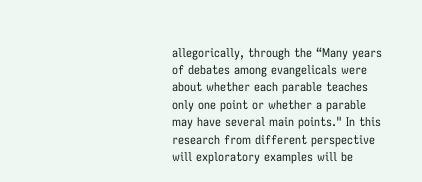allegorically, through the “Many years of debates among evangelicals were about whether each parable teaches only one point or whether a parable may have several main points." In this research from different perspective will exploratory examples will be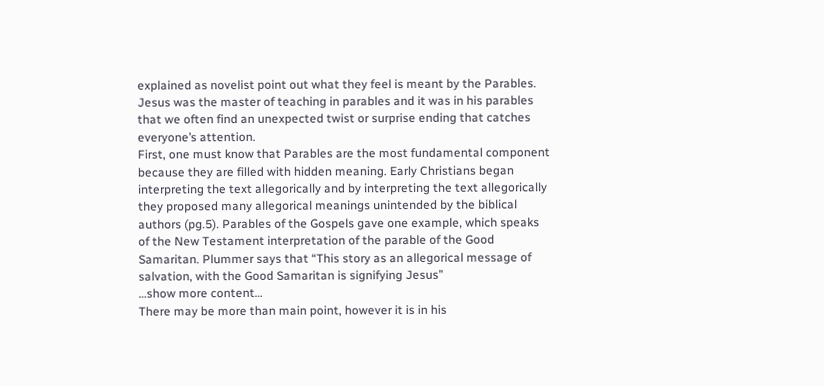explained as novelist point out what they feel is meant by the Parables. Jesus was the master of teaching in parables and it was in his parables that we often find an unexpected twist or surprise ending that catches everyone’s attention.
First, one must know that Parables are the most fundamental component because they are filled with hidden meaning. Early Christians began interpreting the text allegorically and by interpreting the text allegorically they proposed many allegorical meanings unintended by the biblical authors (pg.5). Parables of the Gospels gave one example, which speaks of the New Testament interpretation of the parable of the Good Samaritan. Plummer says that “This story as an allegorical message of salvation, with the Good Samaritan is signifying Jesus”
…show more content…
There may be more than main point, however it is in his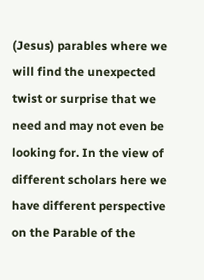(Jesus) parables where we will find the unexpected twist or surprise that we need and may not even be looking for. In the view of different scholars here we have different perspective on the Parable of the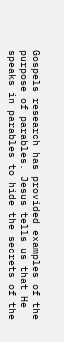Gospels research has provided examples of the purpose of parables. Jesus tells us that He speaks in parables to hide the secrets of the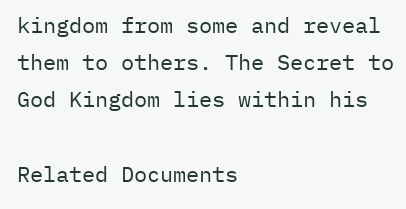kingdom from some and reveal them to others. The Secret to God Kingdom lies within his

Related Documents